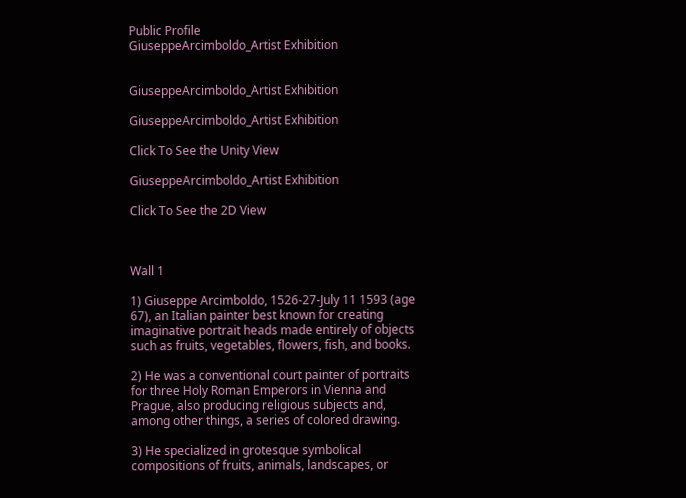Public Profile
GiuseppeArcimboldo_Artist Exhibition


GiuseppeArcimboldo_Artist Exhibition

GiuseppeArcimboldo_Artist Exhibition

Click To See the Unity View

GiuseppeArcimboldo_Artist Exhibition

Click To See the 2D View



Wall 1

1) Giuseppe Arcimboldo, 1526-27-July 11 1593 (age 67), an Italian painter best known for creating imaginative portrait heads made entirely of objects such as fruits, vegetables, flowers, fish, and books.

2) He was a conventional court painter of portraits for three Holy Roman Emperors in Vienna and Prague, also producing religious subjects and, among other things, a series of colored drawing.

3) He specialized in grotesque symbolical compositions of fruits, animals, landscapes, or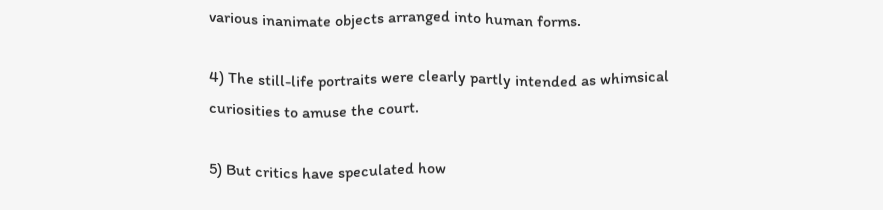various inanimate objects arranged into human forms.

4) The still-life portraits were clearly partly intended as whimsical curiosities to amuse the court.

5) But critics have speculated how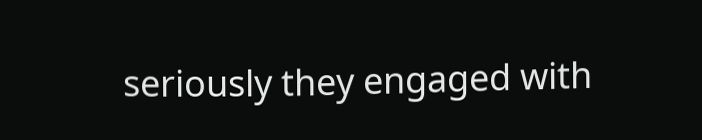seriously they engaged with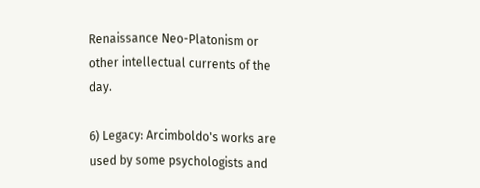Renaissance Neo-Platonism or other intellectual currents of the day.

6) Legacy: Arcimboldo's works are used by some psychologists and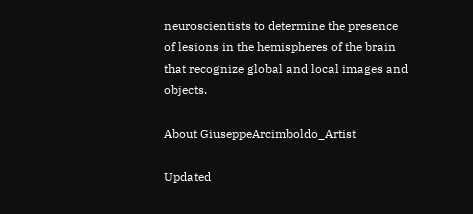neuroscientists to determine the presence of lesions in the hemispheres of the brain that recognize global and local images and objects.

About GiuseppeArcimboldo_Artist

Updated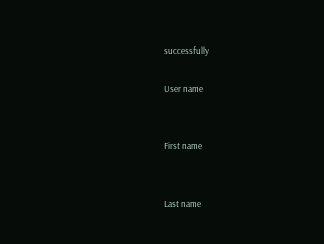successfully

User name


First name


Last name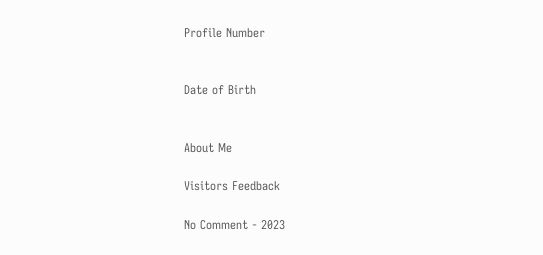Profile Number


Date of Birth


About Me

Visitors Feedback

No Comment - 2023